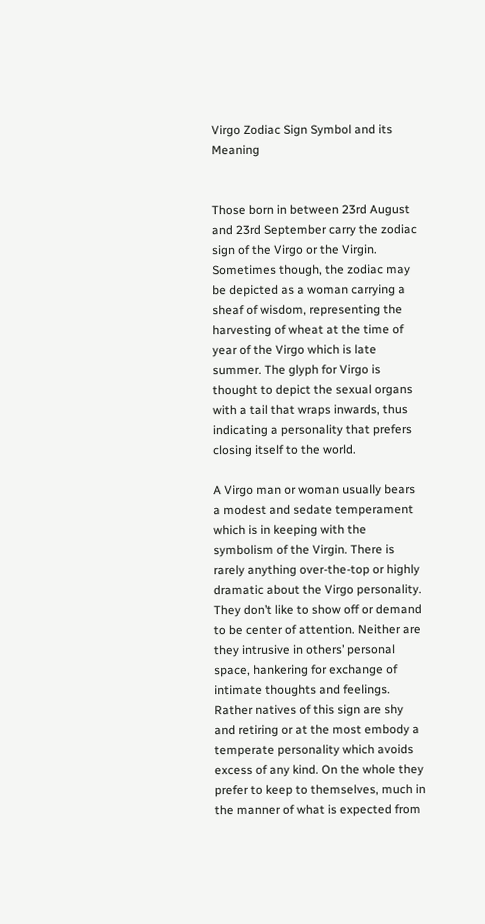Virgo Zodiac Sign Symbol and its Meaning


Those born in between 23rd August and 23rd September carry the zodiac sign of the Virgo or the Virgin. Sometimes though, the zodiac may be depicted as a woman carrying a sheaf of wisdom, representing the harvesting of wheat at the time of year of the Virgo which is late summer. The glyph for Virgo is thought to depict the sexual organs with a tail that wraps inwards, thus indicating a personality that prefers closing itself to the world.

A Virgo man or woman usually bears a modest and sedate temperament which is in keeping with the symbolism of the Virgin. There is rarely anything over-the-top or highly dramatic about the Virgo personality. They don’t like to show off or demand to be center of attention. Neither are they intrusive in others’ personal space, hankering for exchange of intimate thoughts and feelings. Rather natives of this sign are shy and retiring or at the most embody a temperate personality which avoids excess of any kind. On the whole they prefer to keep to themselves, much in the manner of what is expected from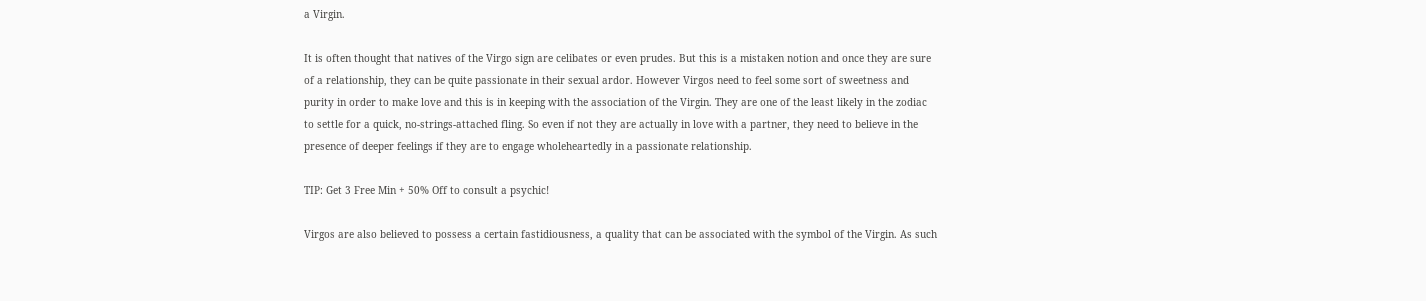a Virgin.

It is often thought that natives of the Virgo sign are celibates or even prudes. But this is a mistaken notion and once they are sure of a relationship, they can be quite passionate in their sexual ardor. However Virgos need to feel some sort of sweetness and purity in order to make love and this is in keeping with the association of the Virgin. They are one of the least likely in the zodiac to settle for a quick, no-strings-attached fling. So even if not they are actually in love with a partner, they need to believe in the presence of deeper feelings if they are to engage wholeheartedly in a passionate relationship.

TIP: Get 3 Free Min + 50% Off to consult a psychic!

Virgos are also believed to possess a certain fastidiousness, a quality that can be associated with the symbol of the Virgin. As such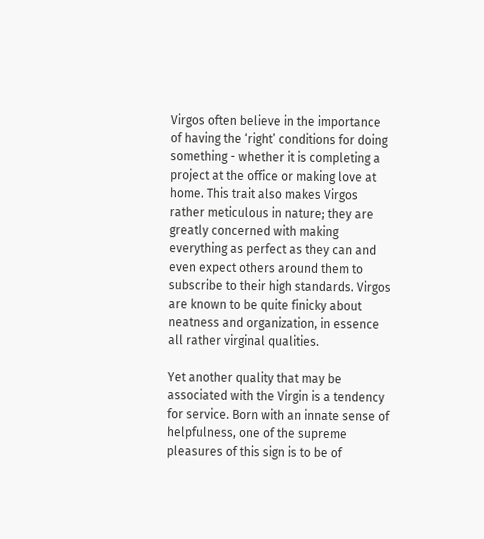Virgos often believe in the importance of having the ‘right’ conditions for doing something - whether it is completing a project at the office or making love at home. This trait also makes Virgos rather meticulous in nature; they are greatly concerned with making everything as perfect as they can and even expect others around them to subscribe to their high standards. Virgos are known to be quite finicky about neatness and organization, in essence all rather virginal qualities.

Yet another quality that may be associated with the Virgin is a tendency for service. Born with an innate sense of helpfulness, one of the supreme pleasures of this sign is to be of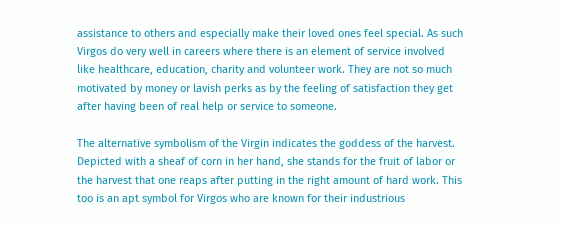assistance to others and especially make their loved ones feel special. As such Virgos do very well in careers where there is an element of service involved like healthcare, education, charity and volunteer work. They are not so much motivated by money or lavish perks as by the feeling of satisfaction they get after having been of real help or service to someone.

The alternative symbolism of the Virgin indicates the goddess of the harvest. Depicted with a sheaf of corn in her hand, she stands for the fruit of labor or the harvest that one reaps after putting in the right amount of hard work. This too is an apt symbol for Virgos who are known for their industrious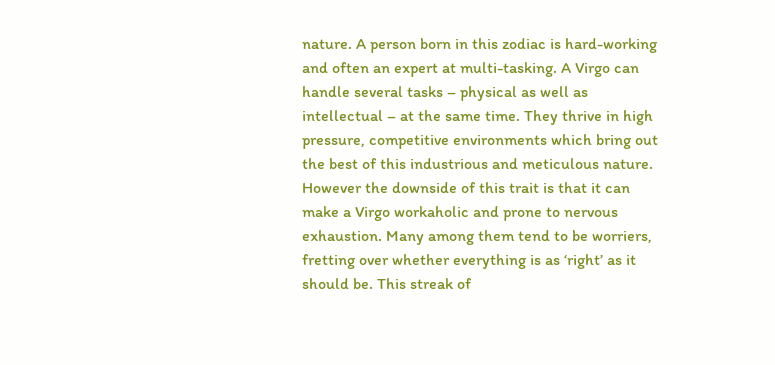nature. A person born in this zodiac is hard-working and often an expert at multi-tasking. A Virgo can handle several tasks – physical as well as intellectual – at the same time. They thrive in high pressure, competitive environments which bring out the best of this industrious and meticulous nature. However the downside of this trait is that it can make a Virgo workaholic and prone to nervous exhaustion. Many among them tend to be worriers, fretting over whether everything is as ‘right’ as it should be. This streak of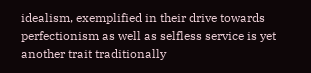idealism, exemplified in their drive towards perfectionism as well as selfless service is yet another trait traditionally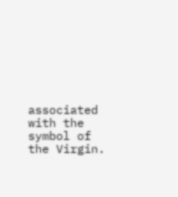associated with the symbol of the Virgin.